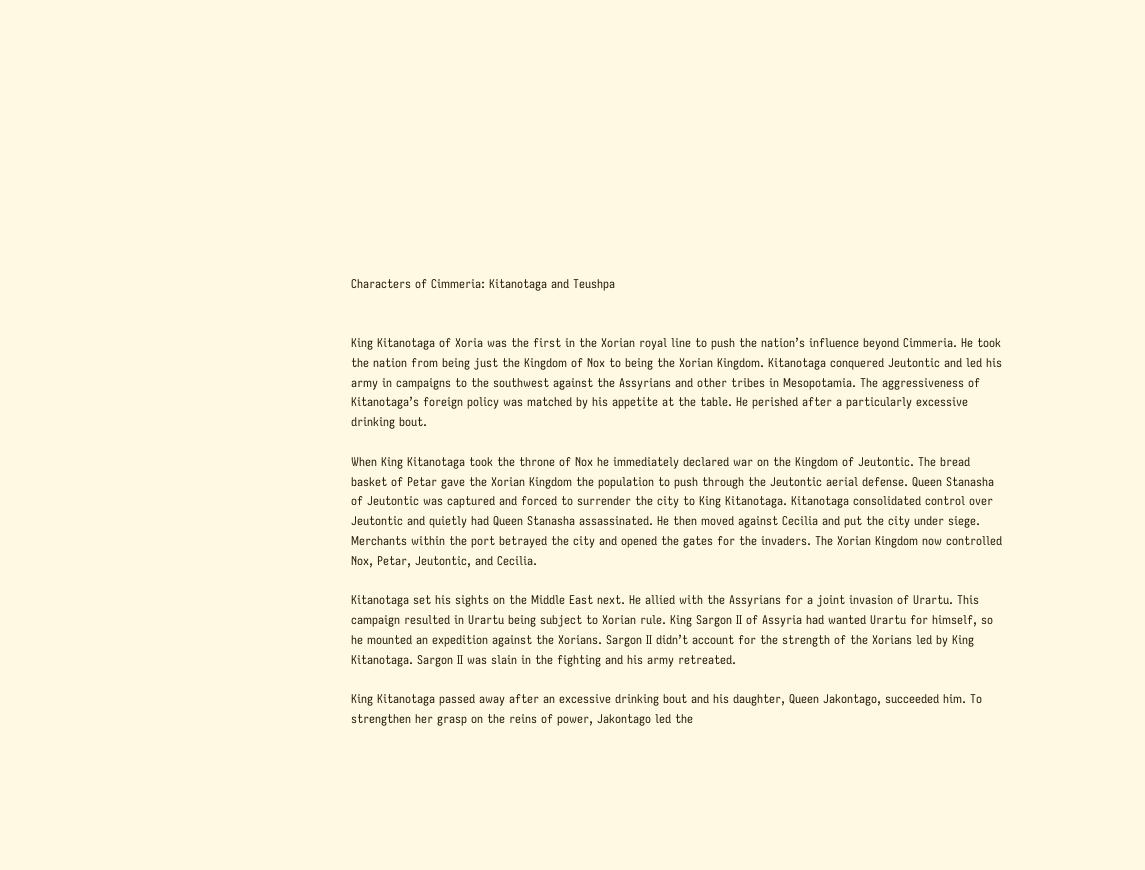Characters of Cimmeria: Kitanotaga and Teushpa


King Kitanotaga of Xoria was the first in the Xorian royal line to push the nation’s influence beyond Cimmeria. He took the nation from being just the Kingdom of Nox to being the Xorian Kingdom. Kitanotaga conquered Jeutontic and led his army in campaigns to the southwest against the Assyrians and other tribes in Mesopotamia. The aggressiveness of Kitanotaga’s foreign policy was matched by his appetite at the table. He perished after a particularly excessive drinking bout.

When King Kitanotaga took the throne of Nox he immediately declared war on the Kingdom of Jeutontic. The bread basket of Petar gave the Xorian Kingdom the population to push through the Jeutontic aerial defense. Queen Stanasha of Jeutontic was captured and forced to surrender the city to King Kitanotaga. Kitanotaga consolidated control over Jeutontic and quietly had Queen Stanasha assassinated. He then moved against Cecilia and put the city under siege. Merchants within the port betrayed the city and opened the gates for the invaders. The Xorian Kingdom now controlled Nox, Petar, Jeutontic, and Cecilia.

Kitanotaga set his sights on the Middle East next. He allied with the Assyrians for a joint invasion of Urartu. This campaign resulted in Urartu being subject to Xorian rule. King Sargon II of Assyria had wanted Urartu for himself, so he mounted an expedition against the Xorians. Sargon II didn’t account for the strength of the Xorians led by King Kitanotaga. Sargon II was slain in the fighting and his army retreated.

King Kitanotaga passed away after an excessive drinking bout and his daughter, Queen Jakontago, succeeded him. To strengthen her grasp on the reins of power, Jakontago led the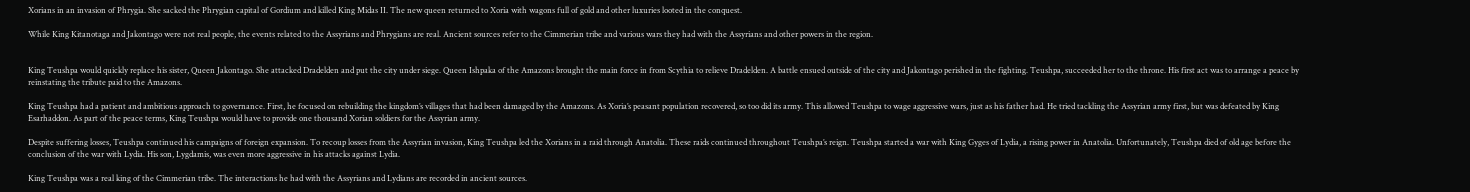Xorians in an invasion of Phrygia. She sacked the Phrygian capital of Gordium and killed King Midas II. The new queen returned to Xoria with wagons full of gold and other luxuries looted in the conquest.

While King Kitanotaga and Jakontago were not real people, the events related to the Assyrians and Phrygians are real. Ancient sources refer to the Cimmerian tribe and various wars they had with the Assyrians and other powers in the region.


King Teushpa would quickly replace his sister, Queen Jakontago. She attacked Dradelden and put the city under siege. Queen Ishpaka of the Amazons brought the main force in from Scythia to relieve Dradelden. A battle ensued outside of the city and Jakontago perished in the fighting. Teushpa, succeeded her to the throne. His first act was to arrange a peace by reinstating the tribute paid to the Amazons.

King Teushpa had a patient and ambitious approach to governance. First, he focused on rebuilding the kingdom’s villages that had been damaged by the Amazons. As Xoria’s peasant population recovered, so too did its army. This allowed Teushpa to wage aggressive wars, just as his father had. He tried tackling the Assyrian army first, but was defeated by King Esarhaddon. As part of the peace terms, King Teushpa would have to provide one thousand Xorian soldiers for the Assyrian army.

Despite suffering losses, Teushpa continued his campaigns of foreign expansion. To recoup losses from the Assyrian invasion, King Teushpa led the Xorians in a raid through Anatolia. These raids continued throughout Teushpa’s reign. Teushpa started a war with King Gyges of Lydia, a rising power in Anatolia. Unfortunately, Teushpa died of old age before the conclusion of the war with Lydia. His son, Lygdamis, was even more aggressive in his attacks against Lydia.

King Teushpa was a real king of the Cimmerian tribe. The interactions he had with the Assyrians and Lydians are recorded in ancient sources.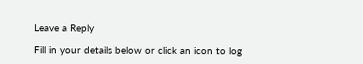Leave a Reply

Fill in your details below or click an icon to log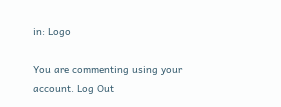in: Logo

You are commenting using your account. Log Out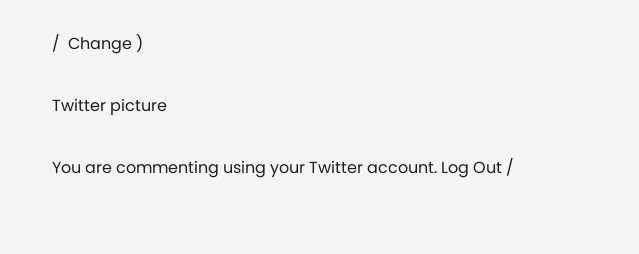/  Change )

Twitter picture

You are commenting using your Twitter account. Log Out /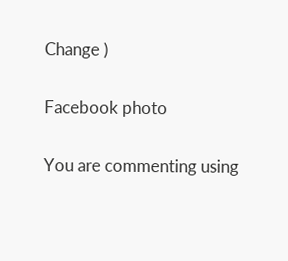Change )

Facebook photo

You are commenting using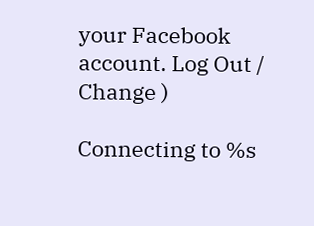your Facebook account. Log Out /  Change )

Connecting to %s